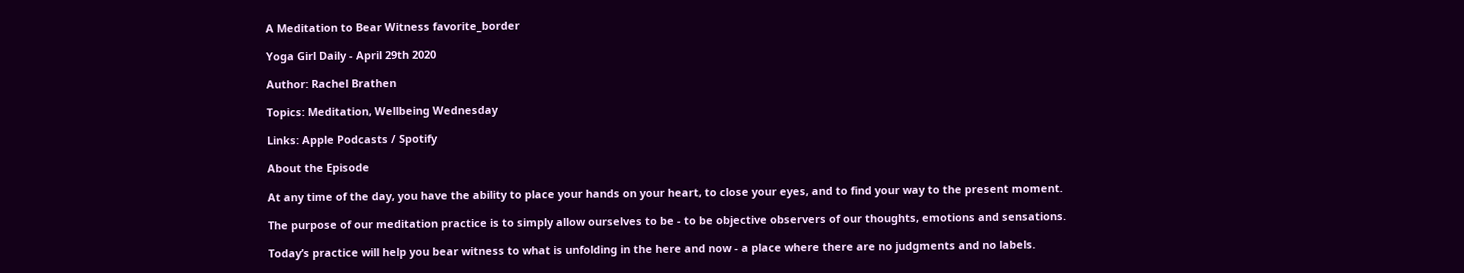A Meditation to Bear Witness favorite_border

Yoga Girl Daily - April 29th 2020

Author: Rachel Brathen

Topics: Meditation, Wellbeing Wednesday

Links: Apple Podcasts / Spotify

About the Episode

At any time of the day, you have the ability to place your hands on your heart, to close your eyes, and to find your way to the present moment.

The purpose of our meditation practice is to simply allow ourselves to be - to be objective observers of our thoughts, emotions and sensations.

Today’s practice will help you bear witness to what is unfolding in the here and now - a place where there are no judgments and no labels.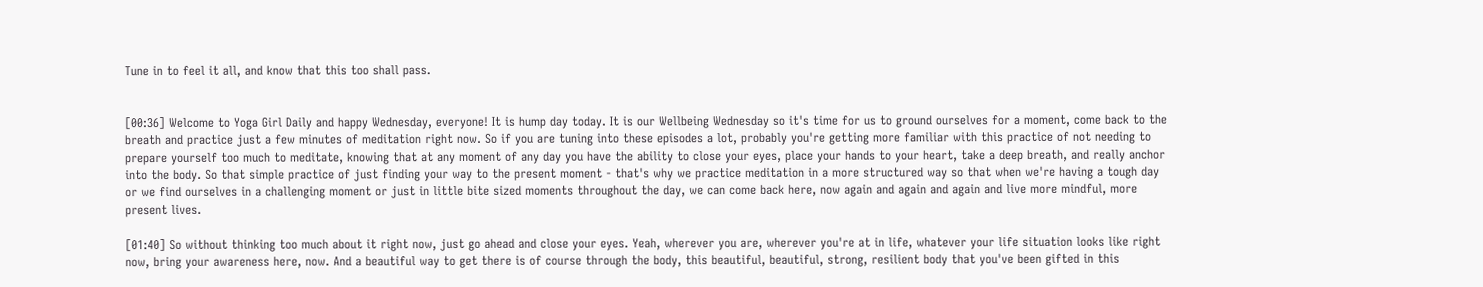Tune in to feel it all, and know that this too shall pass.


[00:36] Welcome to Yoga Girl Daily and happy Wednesday, everyone! It is hump day today. It is our Wellbeing Wednesday so it's time for us to ground ourselves for a moment, come back to the breath and practice just a few minutes of meditation right now. So if you are tuning into these episodes a lot, probably you're getting more familiar with this practice of not needing to prepare yourself too much to meditate, knowing that at any moment of any day you have the ability to close your eyes, place your hands to your heart, take a deep breath, and really anchor into the body. So that simple practice of just finding your way to the present moment - that's why we practice meditation in a more structured way so that when we're having a tough day or we find ourselves in a challenging moment or just in little bite sized moments throughout the day, we can come back here, now again and again and again and live more mindful, more present lives.

[01:40] So without thinking too much about it right now, just go ahead and close your eyes. Yeah, wherever you are, wherever you're at in life, whatever your life situation looks like right now, bring your awareness here, now. And a beautiful way to get there is of course through the body, this beautiful, beautiful, strong, resilient body that you've been gifted in this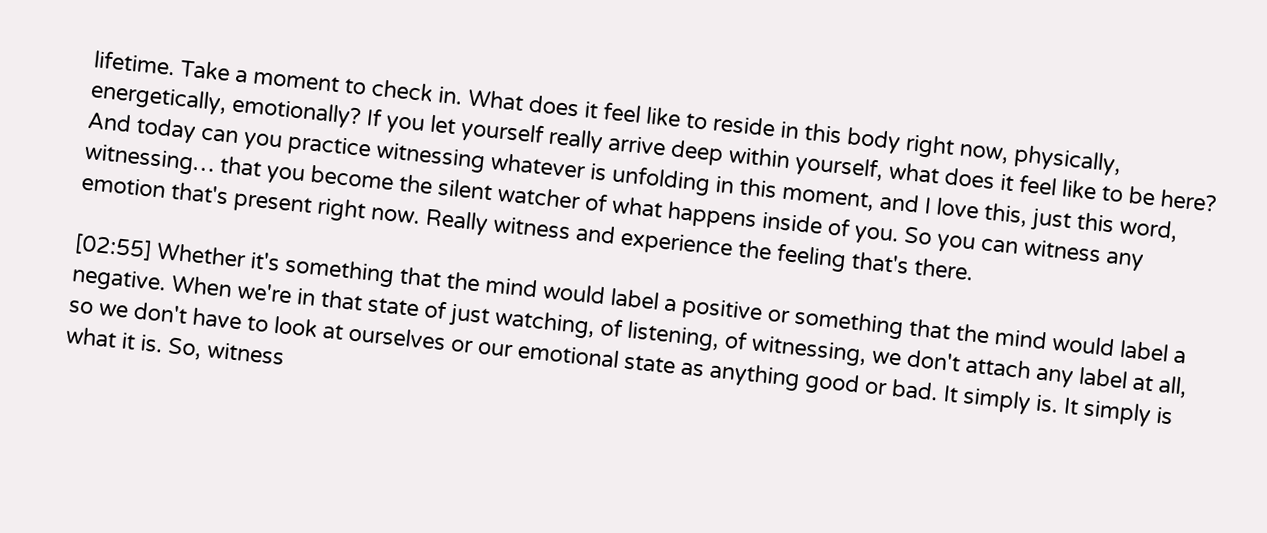lifetime. Take a moment to check in. What does it feel like to reside in this body right now, physically, energetically, emotionally? If you let yourself really arrive deep within yourself, what does it feel like to be here? And today can you practice witnessing whatever is unfolding in this moment, and I love this, just this word, witnessing… that you become the silent watcher of what happens inside of you. So you can witness any emotion that's present right now. Really witness and experience the feeling that's there.

[02:55] Whether it's something that the mind would label a positive or something that the mind would label a negative. When we're in that state of just watching, of listening, of witnessing, we don't attach any label at all, so we don't have to look at ourselves or our emotional state as anything good or bad. It simply is. It simply is what it is. So, witness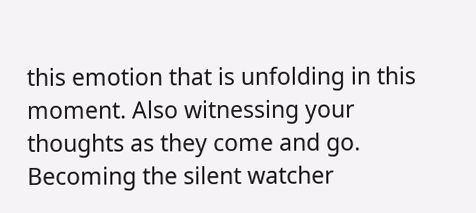this emotion that is unfolding in this moment. Also witnessing your thoughts as they come and go. Becoming the silent watcher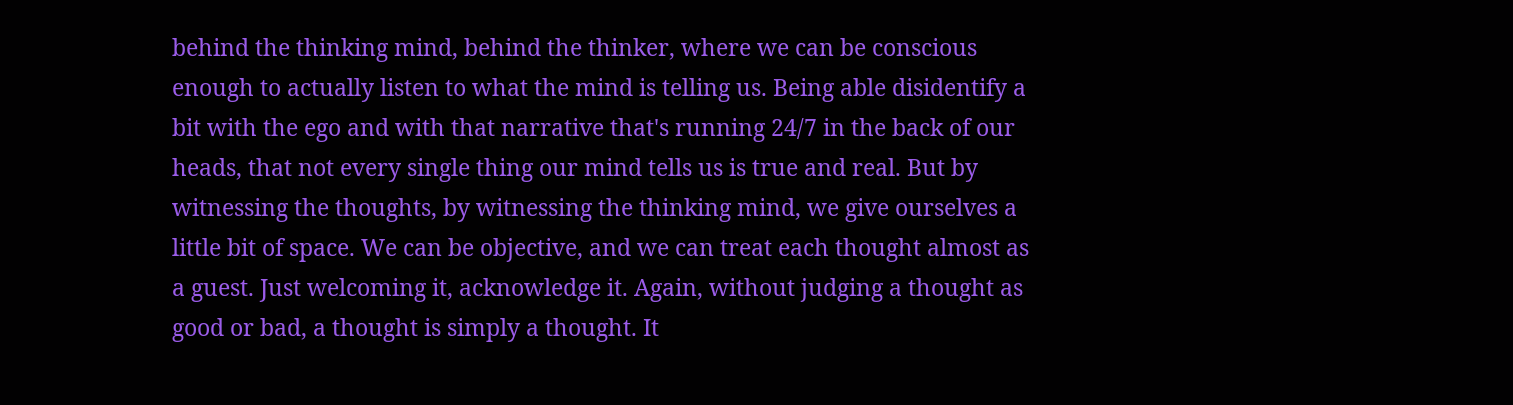behind the thinking mind, behind the thinker, where we can be conscious enough to actually listen to what the mind is telling us. Being able disidentify a bit with the ego and with that narrative that's running 24/7 in the back of our heads, that not every single thing our mind tells us is true and real. But by witnessing the thoughts, by witnessing the thinking mind, we give ourselves a little bit of space. We can be objective, and we can treat each thought almost as a guest. Just welcoming it, acknowledge it. Again, without judging a thought as good or bad, a thought is simply a thought. It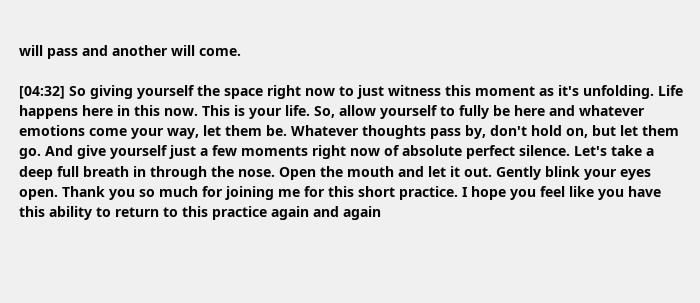will pass and another will come.

[04:32] So giving yourself the space right now to just witness this moment as it's unfolding. Life happens here in this now. This is your life. So, allow yourself to fully be here and whatever emotions come your way, let them be. Whatever thoughts pass by, don't hold on, but let them go. And give yourself just a few moments right now of absolute perfect silence. Let's take a deep full breath in through the nose. Open the mouth and let it out. Gently blink your eyes open. Thank you so much for joining me for this short practice. I hope you feel like you have this ability to return to this practice again and again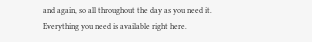and again, so all throughout the day as you need it. Everything you need is available right here.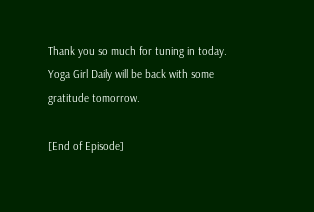Thank you so much for tuning in today. Yoga Girl Daily will be back with some gratitude tomorrow.

[End of Episode]